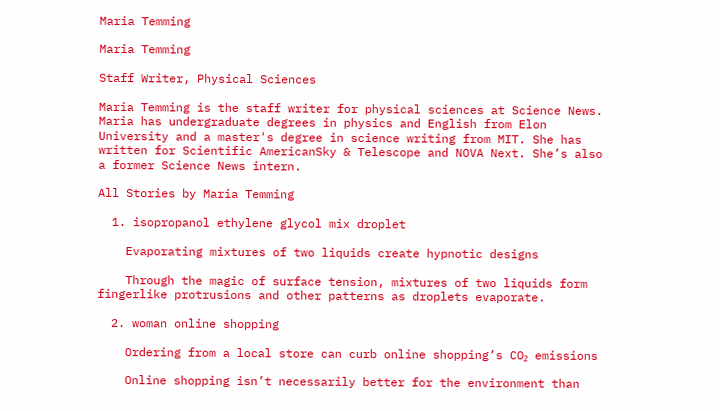Maria Temming

Maria Temming

Staff Writer, Physical Sciences

Maria Temming is the staff writer for physical sciences at Science News. Maria has undergraduate degrees in physics and English from Elon University and a master's degree in science writing from MIT. She has written for Scientific AmericanSky & Telescope and NOVA Next. She’s also a former Science News intern.

All Stories by Maria Temming

  1. isopropanol ethylene glycol mix droplet

    Evaporating mixtures of two liquids create hypnotic designs

    Through the magic of surface tension, mixtures of two liquids form fingerlike protrusions and other patterns as droplets evaporate.

  2. woman online shopping

    Ordering from a local store can curb online shopping’s CO₂ emissions

    Online shopping isn’t necessarily better for the environment than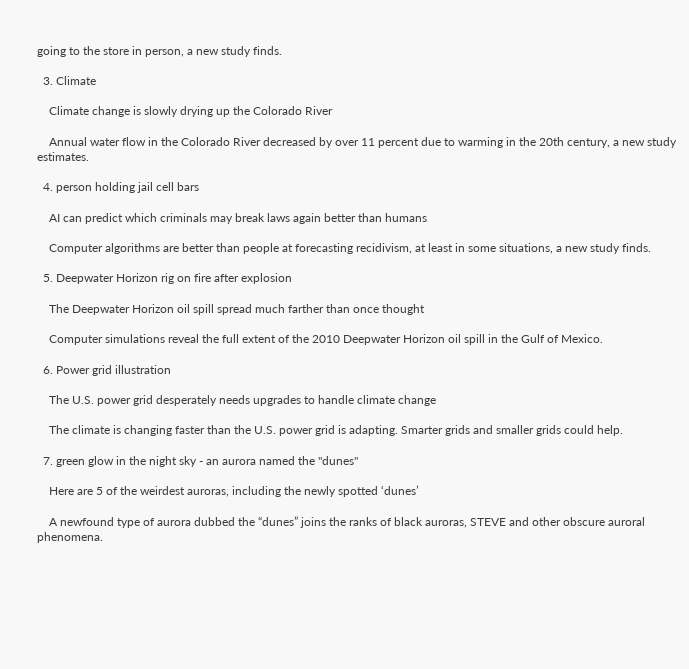going to the store in person, a new study finds.

  3. Climate

    Climate change is slowly drying up the Colorado River

    Annual water flow in the Colorado River decreased by over 11 percent due to warming in the 20th century, a new study estimates.

  4. person holding jail cell bars

    AI can predict which criminals may break laws again better than humans

    Computer algorithms are better than people at forecasting recidivism, at least in some situations, a new study finds.

  5. Deepwater Horizon rig on fire after explosion

    The Deepwater Horizon oil spill spread much farther than once thought

    Computer simulations reveal the full extent of the 2010 Deepwater Horizon oil spill in the Gulf of Mexico.

  6. Power grid illustration

    The U.S. power grid desperately needs upgrades to handle climate change

    The climate is changing faster than the U.S. power grid is adapting. Smarter grids and smaller grids could help.

  7. green glow in the night sky - an aurora named the "dunes"

    Here are 5 of the weirdest auroras, including the newly spotted ‘dunes’

    A newfound type of aurora dubbed the “dunes” joins the ranks of black auroras, STEVE and other obscure auroral phenomena.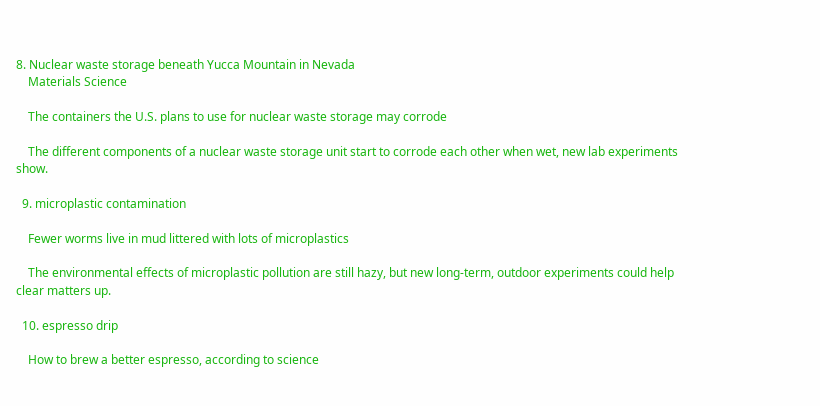8. Nuclear waste storage beneath Yucca Mountain in Nevada
    Materials Science

    The containers the U.S. plans to use for nuclear waste storage may corrode

    The different components of a nuclear waste storage unit start to corrode each other when wet, new lab experiments show.

  9. microplastic contamination

    Fewer worms live in mud littered with lots of microplastics

    The environmental effects of microplastic pollution are still hazy, but new long-term, outdoor experiments could help clear matters up.

  10. espresso drip

    How to brew a better espresso, according to science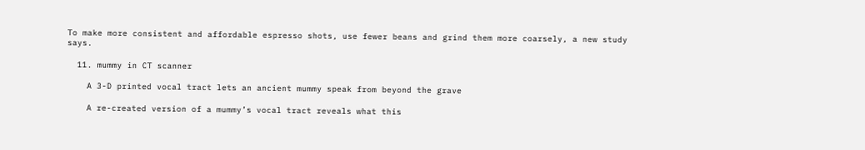To make more consistent and affordable espresso shots, use fewer beans and grind them more coarsely, a new study says.

  11. mummy in CT scanner

    A 3-D printed vocal tract lets an ancient mummy speak from beyond the grave

    A re-created version of a mummy’s vocal tract reveals what this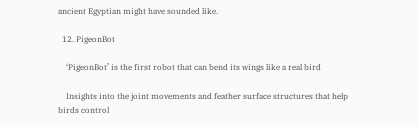ancient Egyptian might have sounded like.

  12. PigeonBot

    ‘PigeonBot’ is the first robot that can bend its wings like a real bird

    Insights into the joint movements and feather surface structures that help birds control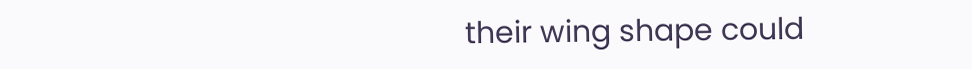their wing shape could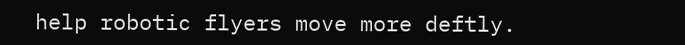help robotic flyers move more deftly.